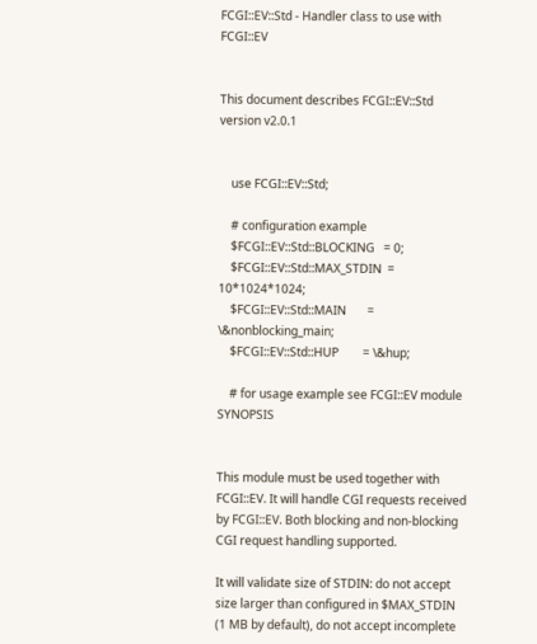FCGI::EV::Std - Handler class to use with FCGI::EV


This document describes FCGI::EV::Std version v2.0.1


    use FCGI::EV::Std;

    # configuration example
    $FCGI::EV::Std::BLOCKING   = 0;
    $FCGI::EV::Std::MAX_STDIN  = 10*1024*1024;
    $FCGI::EV::Std::MAIN       = \&nonblocking_main;
    $FCGI::EV::Std::HUP        = \&hup;

    # for usage example see FCGI::EV module SYNOPSIS


This module must be used together with FCGI::EV. It will handle CGI requests received by FCGI::EV. Both blocking and non-blocking CGI request handling supported.

It will validate size of STDIN: do not accept size larger than configured in $MAX_STDIN (1 MB by default), do not accept incomplete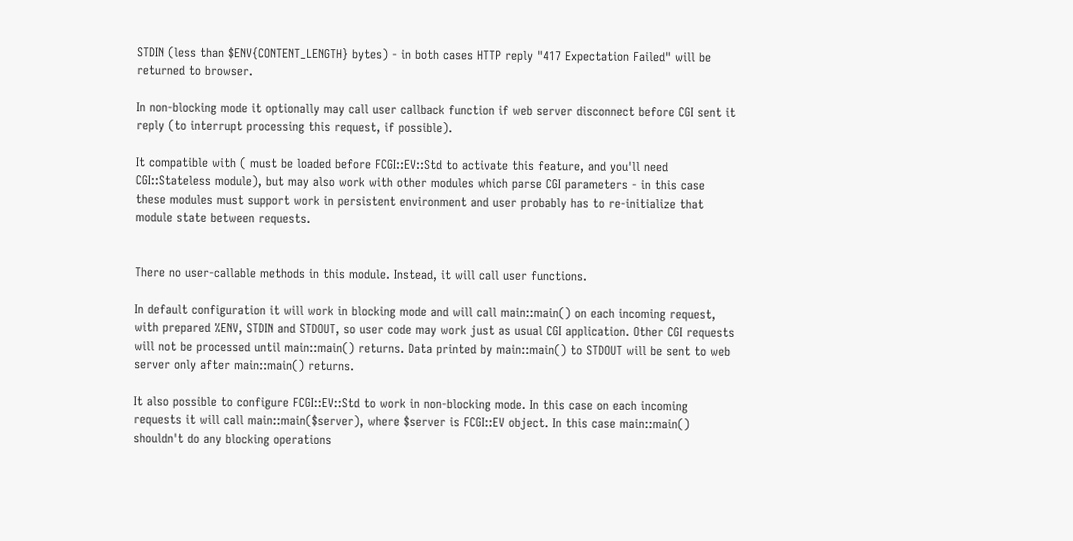STDIN (less than $ENV{CONTENT_LENGTH} bytes) - in both cases HTTP reply "417 Expectation Failed" will be returned to browser.

In non-blocking mode it optionally may call user callback function if web server disconnect before CGI sent it reply (to interrupt processing this request, if possible).

It compatible with ( must be loaded before FCGI::EV::Std to activate this feature, and you'll need CGI::Stateless module), but may also work with other modules which parse CGI parameters - in this case these modules must support work in persistent environment and user probably has to re-initialize that module state between requests.


There no user-callable methods in this module. Instead, it will call user functions.

In default configuration it will work in blocking mode and will call main::main() on each incoming request, with prepared %ENV, STDIN and STDOUT, so user code may work just as usual CGI application. Other CGI requests will not be processed until main::main() returns. Data printed by main::main() to STDOUT will be sent to web server only after main::main() returns.

It also possible to configure FCGI::EV::Std to work in non-blocking mode. In this case on each incoming requests it will call main::main($server), where $server is FCGI::EV object. In this case main::main() shouldn't do any blocking operations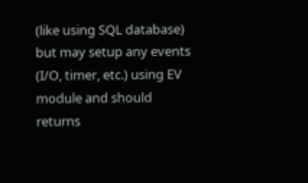(like using SQL database) but may setup any events (I/O, timer, etc.) using EV module and should returns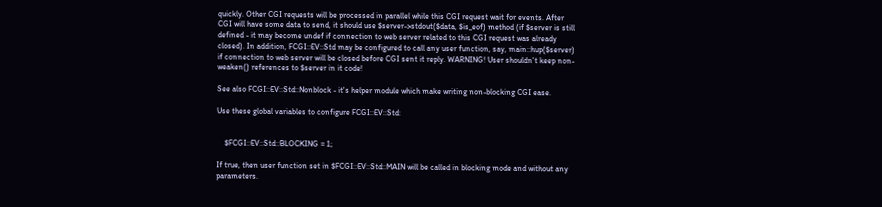quickly. Other CGI requests will be processed in parallel while this CGI request wait for events. After CGI will have some data to send, it should use $server->stdout($data, $is_eof) method (if $server is still defined - it may become undef if connection to web server related to this CGI request was already closed). In addition, FCGI::EV::Std may be configured to call any user function, say, main::hup($server) if connection to web server will be closed before CGI sent it reply. WARNING! User shouldn't keep non-weaken() references to $server in it code!

See also FCGI::EV::Std::Nonblock - it's helper module which make writing non-blocking CGI ease.

Use these global variables to configure FCGI::EV::Std:


    $FCGI::EV::Std::BLOCKING = 1;

If true, then user function set in $FCGI::EV::Std::MAIN will be called in blocking mode and without any parameters.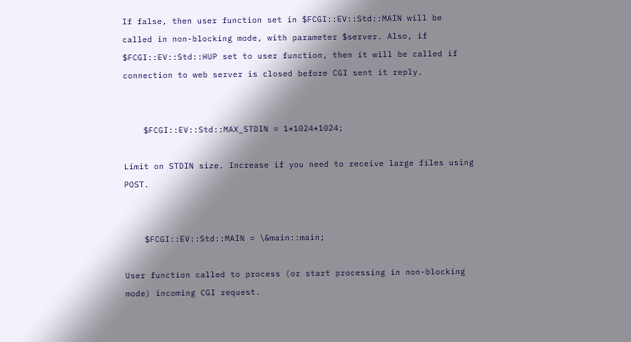If false, then user function set in $FCGI::EV::Std::MAIN will be called in non-blocking mode, with parameter $server. Also, if $FCGI::EV::Std::HUP set to user function, then it will be called if connection to web server is closed before CGI sent it reply.


    $FCGI::EV::Std::MAX_STDIN = 1*1024*1024;

Limit on STDIN size. Increase if you need to receive large files using POST.


    $FCGI::EV::Std::MAIN = \&main::main;

User function called to process (or start processing in non-blocking mode) incoming CGI request.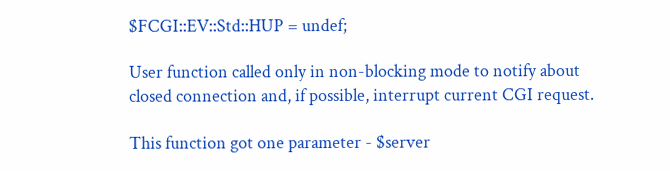$FCGI::EV::Std::HUP = undef;

User function called only in non-blocking mode to notify about closed connection and, if possible, interrupt current CGI request.

This function got one parameter - $server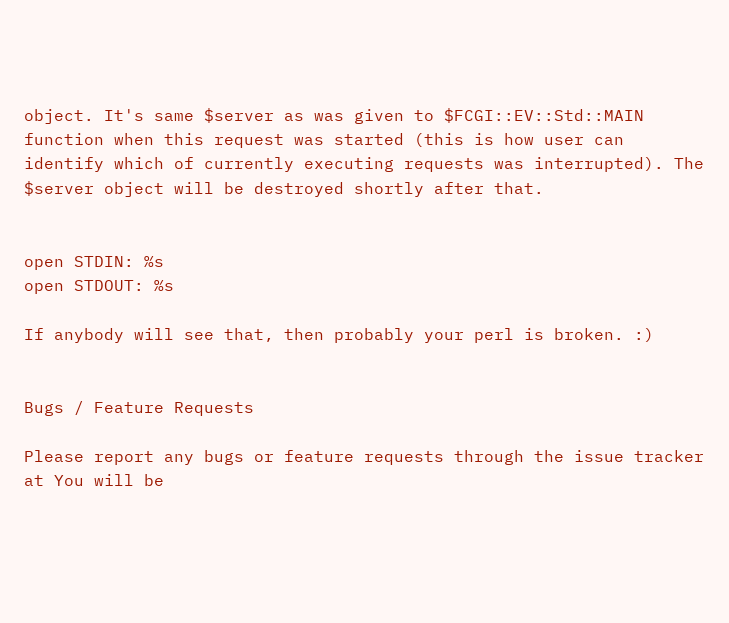object. It's same $server as was given to $FCGI::EV::Std::MAIN function when this request was started (this is how user can identify which of currently executing requests was interrupted). The $server object will be destroyed shortly after that.


open STDIN: %s
open STDOUT: %s

If anybody will see that, then probably your perl is broken. :)


Bugs / Feature Requests

Please report any bugs or feature requests through the issue tracker at You will be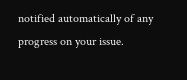notified automatically of any progress on your issue.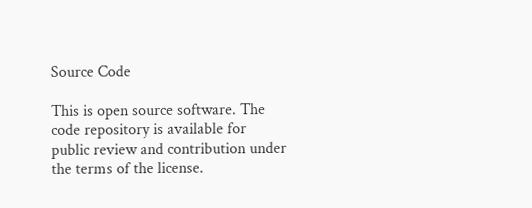Source Code

This is open source software. The code repository is available for public review and contribution under the terms of the license.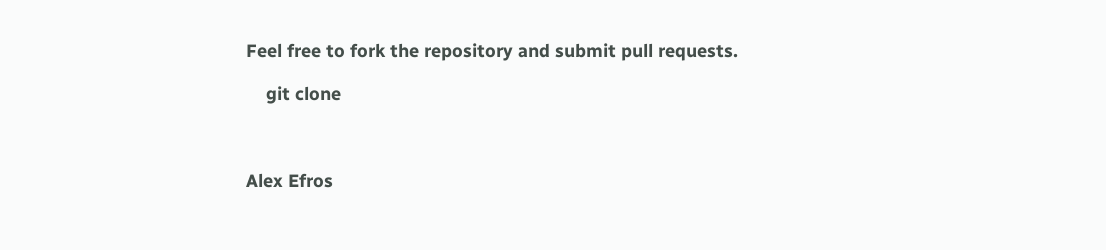Feel free to fork the repository and submit pull requests.

    git clone



Alex Efros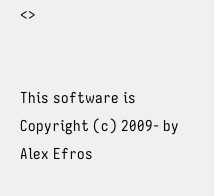<>


This software is Copyright (c) 2009- by Alex Efros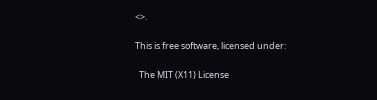<>.

This is free software, licensed under:

  The MIT (X11) License